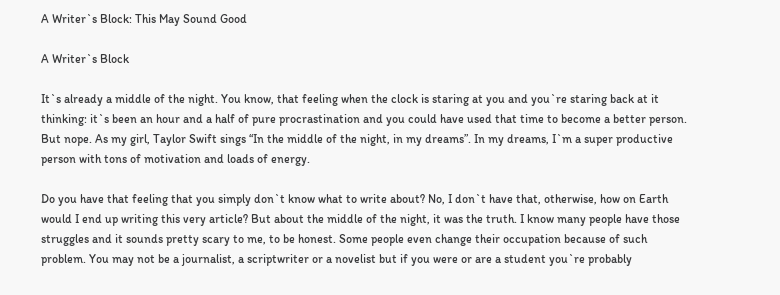A Writer`s Block: This May Sound Good

A Writer`s Block

It`s already a middle of the night. You know, that feeling when the clock is staring at you and you`re staring back at it thinking: it`s been an hour and a half of pure procrastination and you could have used that time to become a better person. But nope. As my girl, Taylor Swift sings “In the middle of the night, in my dreams”. In my dreams, I`m a super productive person with tons of motivation and loads of energy.

Do you have that feeling that you simply don`t know what to write about? No, I don`t have that, otherwise, how on Earth would I end up writing this very article? But about the middle of the night, it was the truth. I know many people have those struggles and it sounds pretty scary to me, to be honest. Some people even change their occupation because of such problem. You may not be a journalist, a scriptwriter or a novelist but if you were or are a student you`re probably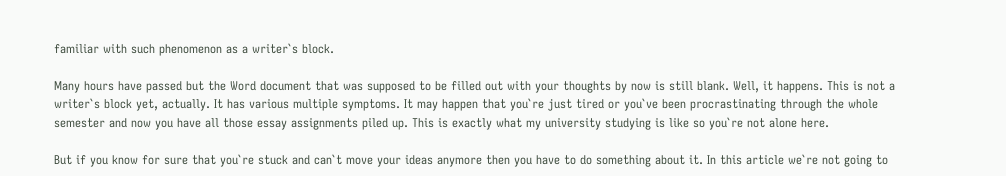familiar with such phenomenon as a writer`s block.

Many hours have passed but the Word document that was supposed to be filled out with your thoughts by now is still blank. Well, it happens. This is not a writer`s block yet, actually. It has various multiple symptoms. It may happen that you`re just tired or you`ve been procrastinating through the whole semester and now you have all those essay assignments piled up. This is exactly what my university studying is like so you`re not alone here.

But if you know for sure that you`re stuck and can`t move your ideas anymore then you have to do something about it. In this article we`re not going to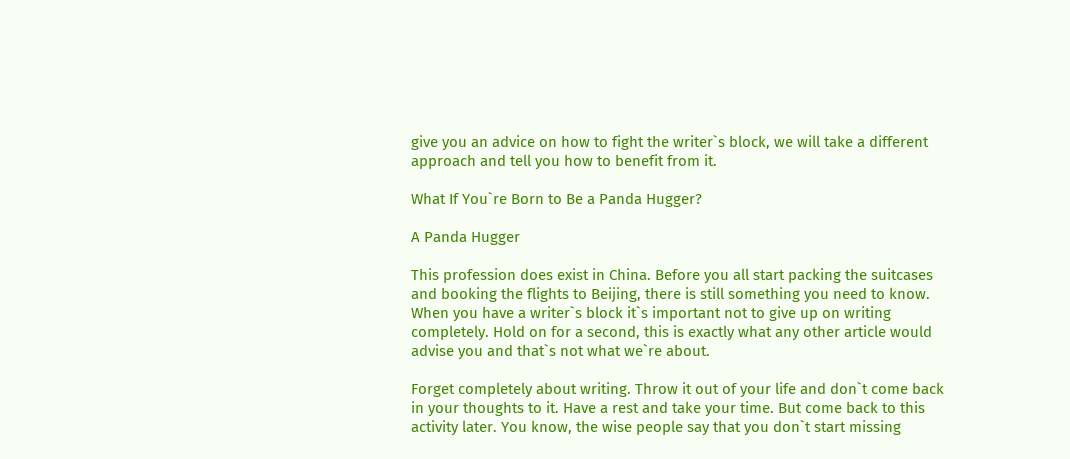give you an advice on how to fight the writer`s block, we will take a different approach and tell you how to benefit from it.

What If You`re Born to Be a Panda Hugger?

A Panda Hugger

This profession does exist in China. Before you all start packing the suitcases and booking the flights to Beijing, there is still something you need to know. When you have a writer`s block it`s important not to give up on writing completely. Hold on for a second, this is exactly what any other article would advise you and that`s not what we`re about.

Forget completely about writing. Throw it out of your life and don`t come back in your thoughts to it. Have a rest and take your time. But come back to this activity later. You know, the wise people say that you don`t start missing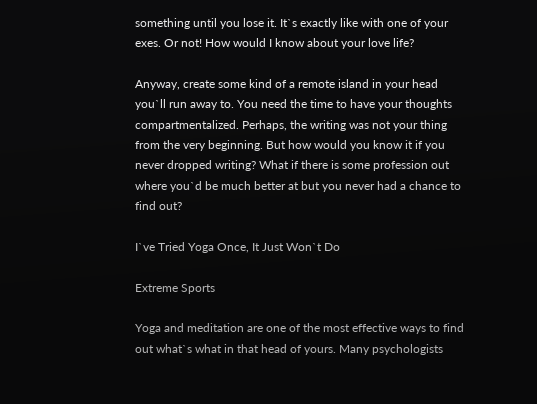something until you lose it. It`s exactly like with one of your exes. Or not! How would I know about your love life?

Anyway, create some kind of a remote island in your head you`ll run away to. You need the time to have your thoughts compartmentalized. Perhaps, the writing was not your thing from the very beginning. But how would you know it if you never dropped writing? What if there is some profession out where you`d be much better at but you never had a chance to find out?

I`ve Tried Yoga Once, It Just Won`t Do

Extreme Sports

Yoga and meditation are one of the most effective ways to find out what`s what in that head of yours. Many psychologists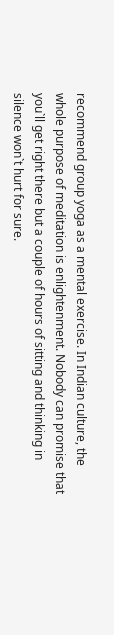recommend group yoga as a mental exercise. In Indian culture, the whole purpose of meditation is enlightenment. Nobody can promise that you`ll get right there but a couple of hours of sitting and thinking in silence won`t hurt for sure.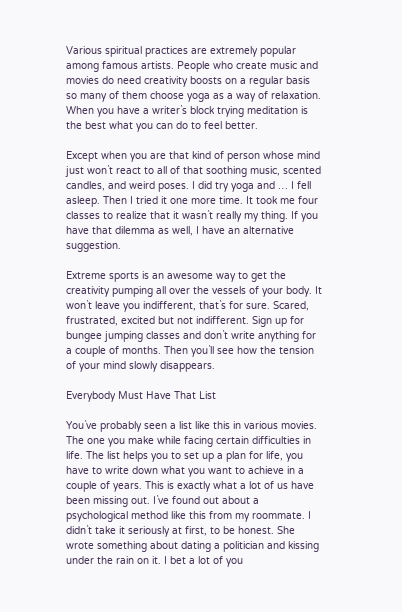Various spiritual practices are extremely popular among famous artists. People who create music and movies do need creativity boosts on a regular basis so many of them choose yoga as a way of relaxation. When you have a writer`s block trying meditation is the best what you can do to feel better.

Except when you are that kind of person whose mind just won`t react to all of that soothing music, scented candles, and weird poses. I did try yoga and … I fell asleep. Then I tried it one more time. It took me four classes to realize that it wasn`t really my thing. If you have that dilemma as well, I have an alternative suggestion.

Extreme sports is an awesome way to get the creativity pumping all over the vessels of your body. It won`t leave you indifferent, that`s for sure. Scared, frustrated, excited but not indifferent. Sign up for bungee jumping classes and don`t write anything for a couple of months. Then you`ll see how the tension of your mind slowly disappears.

Everybody Must Have That List

You`ve probably seen a list like this in various movies. The one you make while facing certain difficulties in life. The list helps you to set up a plan for life, you have to write down what you want to achieve in a couple of years. This is exactly what a lot of us have been missing out. I`ve found out about a psychological method like this from my roommate. I didn`t take it seriously at first, to be honest. She wrote something about dating a politician and kissing under the rain on it. I bet a lot of you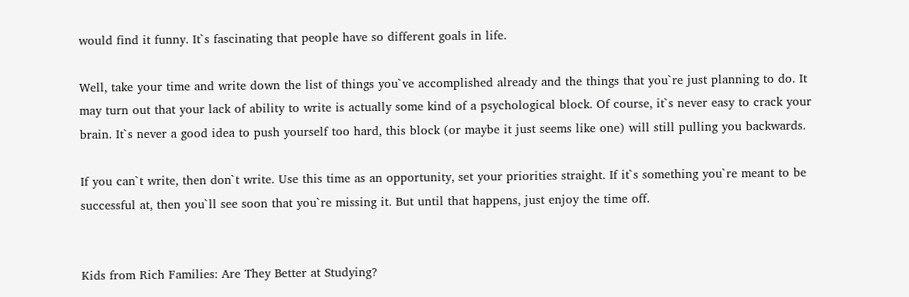would find it funny. It`s fascinating that people have so different goals in life.

Well, take your time and write down the list of things you`ve accomplished already and the things that you`re just planning to do. It may turn out that your lack of ability to write is actually some kind of a psychological block. Of course, it`s never easy to crack your brain. It`s never a good idea to push yourself too hard, this block (or maybe it just seems like one) will still pulling you backwards.

If you can`t write, then don`t write. Use this time as an opportunity, set your priorities straight. If it`s something you`re meant to be successful at, then you`ll see soon that you`re missing it. But until that happens, just enjoy the time off.


Kids from Rich Families: Are They Better at Studying?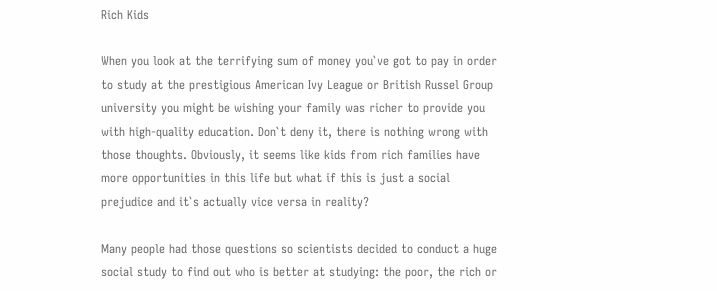Rich Kids

When you look at the terrifying sum of money you`ve got to pay in order to study at the prestigious American Ivy League or British Russel Group university you might be wishing your family was richer to provide you with high-quality education. Don`t deny it, there is nothing wrong with those thoughts. Obviously, it seems like kids from rich families have more opportunities in this life but what if this is just a social prejudice and it`s actually vice versa in reality?

Many people had those questions so scientists decided to conduct a huge social study to find out who is better at studying: the poor, the rich or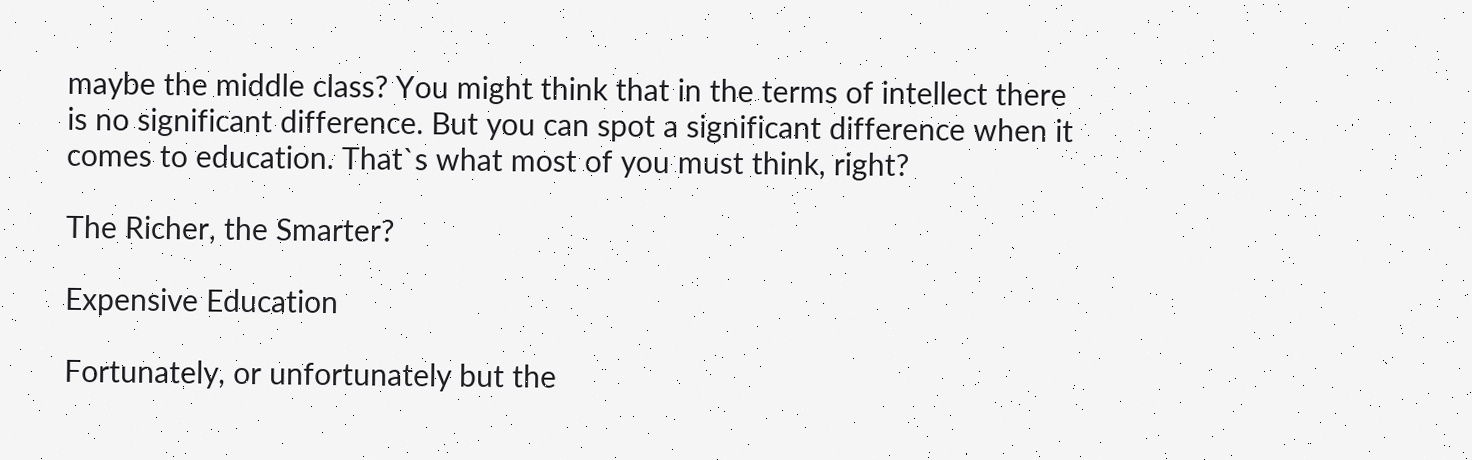maybe the middle class? You might think that in the terms of intellect there is no significant difference. But you can spot a significant difference when it comes to education. That`s what most of you must think, right?

The Richer, the Smarter?

Expensive Education

Fortunately, or unfortunately but the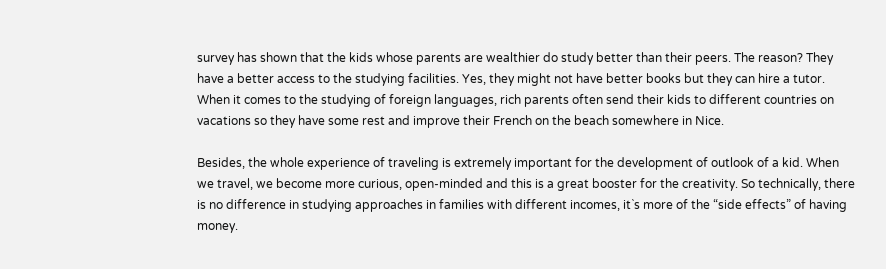survey has shown that the kids whose parents are wealthier do study better than their peers. The reason? They have a better access to the studying facilities. Yes, they might not have better books but they can hire a tutor. When it comes to the studying of foreign languages, rich parents often send their kids to different countries on vacations so they have some rest and improve their French on the beach somewhere in Nice.

Besides, the whole experience of traveling is extremely important for the development of outlook of a kid. When we travel, we become more curious, open-minded and this is a great booster for the creativity. So technically, there is no difference in studying approaches in families with different incomes, it`s more of the “side effects” of having money.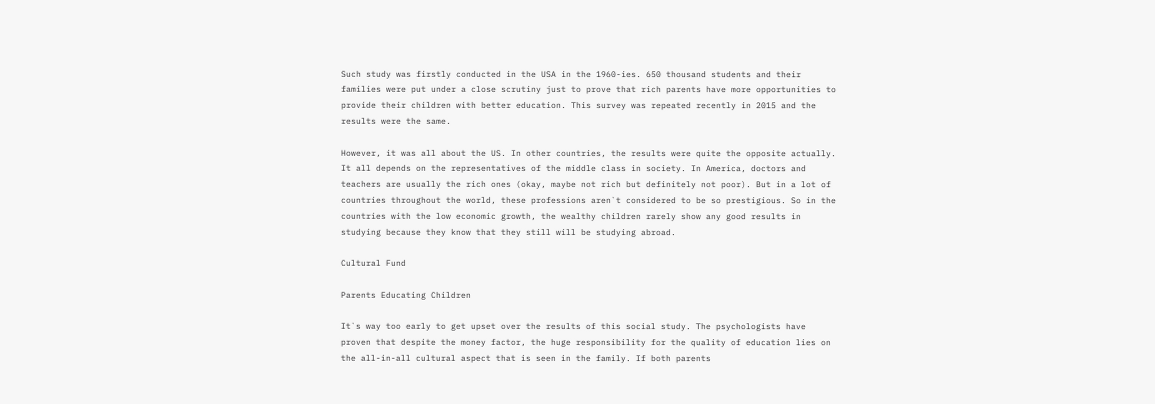Such study was firstly conducted in the USA in the 1960-ies. 650 thousand students and their families were put under a close scrutiny just to prove that rich parents have more opportunities to provide their children with better education. This survey was repeated recently in 2015 and the results were the same.

However, it was all about the US. In other countries, the results were quite the opposite actually. It all depends on the representatives of the middle class in society. In America, doctors and teachers are usually the rich ones (okay, maybe not rich but definitely not poor). But in a lot of countries throughout the world, these professions aren`t considered to be so prestigious. So in the countries with the low economic growth, the wealthy children rarely show any good results in studying because they know that they still will be studying abroad.

Cultural Fund

Parents Educating Children

It`s way too early to get upset over the results of this social study. The psychologists have proven that despite the money factor, the huge responsibility for the quality of education lies on the all-in-all cultural aspect that is seen in the family. If both parents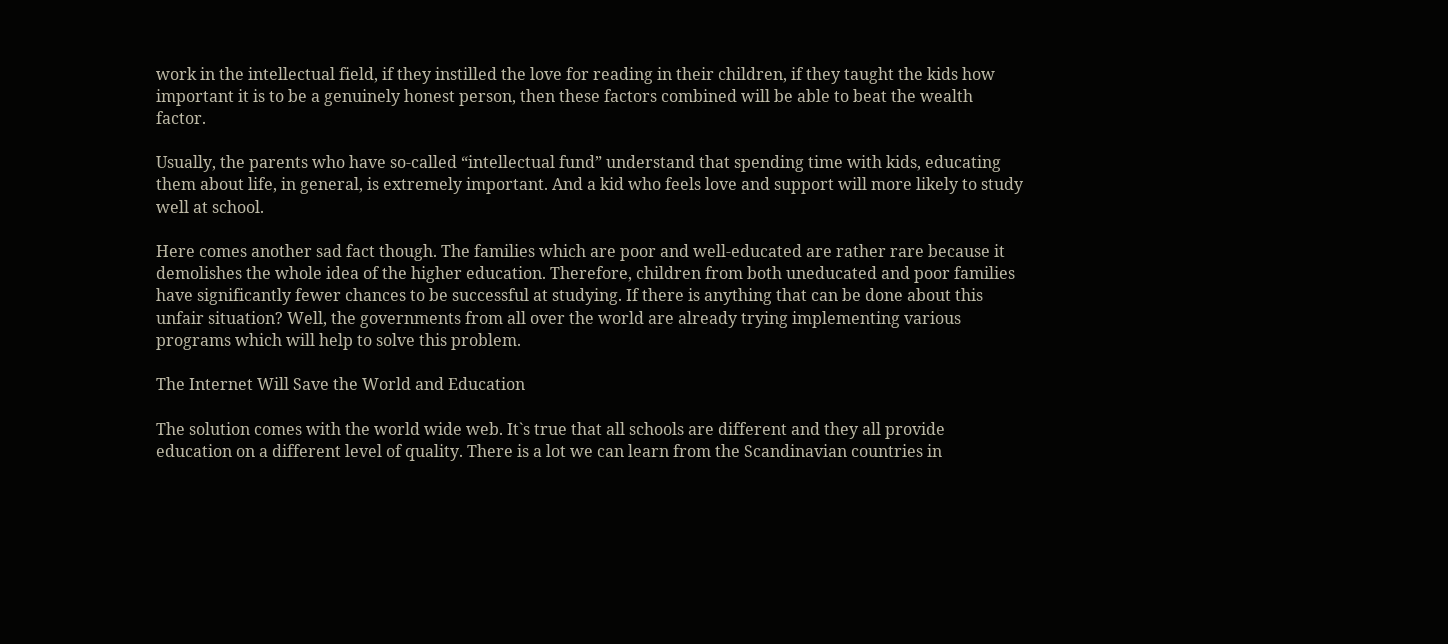work in the intellectual field, if they instilled the love for reading in their children, if they taught the kids how important it is to be a genuinely honest person, then these factors combined will be able to beat the wealth factor.

Usually, the parents who have so-called “intellectual fund” understand that spending time with kids, educating them about life, in general, is extremely important. And a kid who feels love and support will more likely to study well at school.

Here comes another sad fact though. The families which are poor and well-educated are rather rare because it demolishes the whole idea of the higher education. Therefore, children from both uneducated and poor families have significantly fewer chances to be successful at studying. If there is anything that can be done about this unfair situation? Well, the governments from all over the world are already trying implementing various programs which will help to solve this problem.

The Internet Will Save the World and Education

The solution comes with the world wide web. It`s true that all schools are different and they all provide education on a different level of quality. There is a lot we can learn from the Scandinavian countries in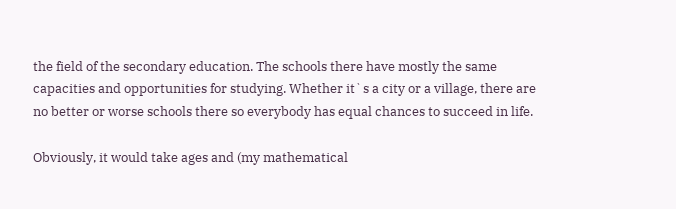the field of the secondary education. The schools there have mostly the same capacities and opportunities for studying. Whether it`s a city or a village, there are no better or worse schools there so everybody has equal chances to succeed in life.

Obviously, it would take ages and (my mathematical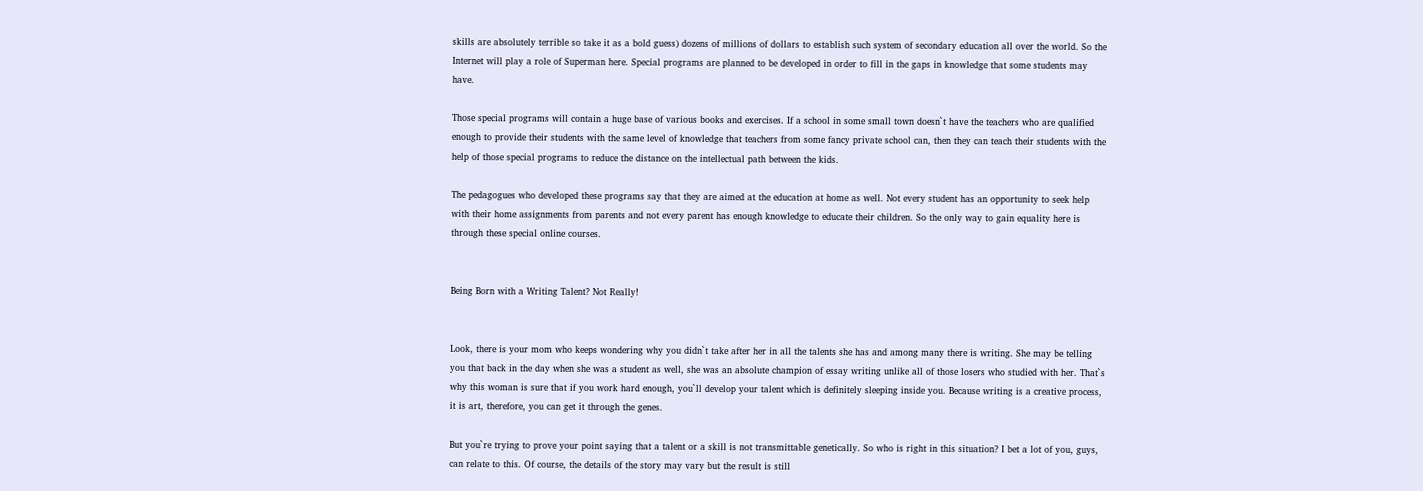skills are absolutely terrible so take it as a bold guess) dozens of millions of dollars to establish such system of secondary education all over the world. So the Internet will play a role of Superman here. Special programs are planned to be developed in order to fill in the gaps in knowledge that some students may have.

Those special programs will contain a huge base of various books and exercises. If a school in some small town doesn`t have the teachers who are qualified enough to provide their students with the same level of knowledge that teachers from some fancy private school can, then they can teach their students with the help of those special programs to reduce the distance on the intellectual path between the kids.

The pedagogues who developed these programs say that they are aimed at the education at home as well. Not every student has an opportunity to seek help with their home assignments from parents and not every parent has enough knowledge to educate their children. So the only way to gain equality here is through these special online courses.


Being Born with a Writing Talent? Not Really!


Look, there is your mom who keeps wondering why you didn`t take after her in all the talents she has and among many there is writing. She may be telling you that back in the day when she was a student as well, she was an absolute champion of essay writing unlike all of those losers who studied with her. That`s why this woman is sure that if you work hard enough, you`ll develop your talent which is definitely sleeping inside you. Because writing is a creative process, it is art, therefore, you can get it through the genes.

But you`re trying to prove your point saying that a talent or a skill is not transmittable genetically. So who is right in this situation? I bet a lot of you, guys, can relate to this. Of course, the details of the story may vary but the result is still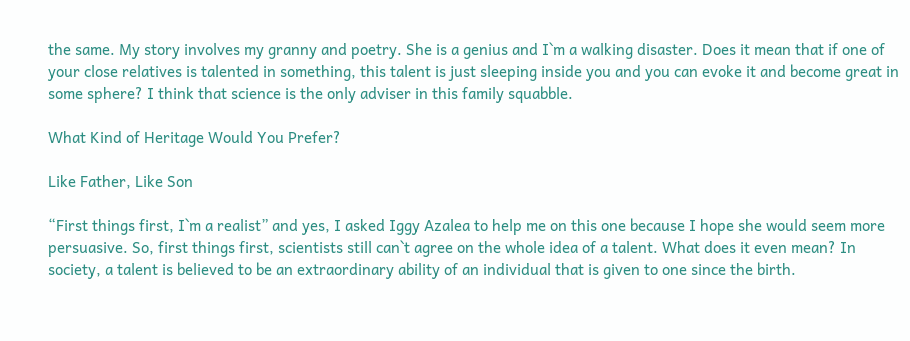the same. My story involves my granny and poetry. She is a genius and I`m a walking disaster. Does it mean that if one of your close relatives is talented in something, this talent is just sleeping inside you and you can evoke it and become great in some sphere? I think that science is the only adviser in this family squabble.

What Kind of Heritage Would You Prefer?

Like Father, Like Son

“First things first, I`m a realist” and yes, I asked Iggy Azalea to help me on this one because I hope she would seem more persuasive. So, first things first, scientists still can`t agree on the whole idea of a talent. What does it even mean? In society, a talent is believed to be an extraordinary ability of an individual that is given to one since the birth.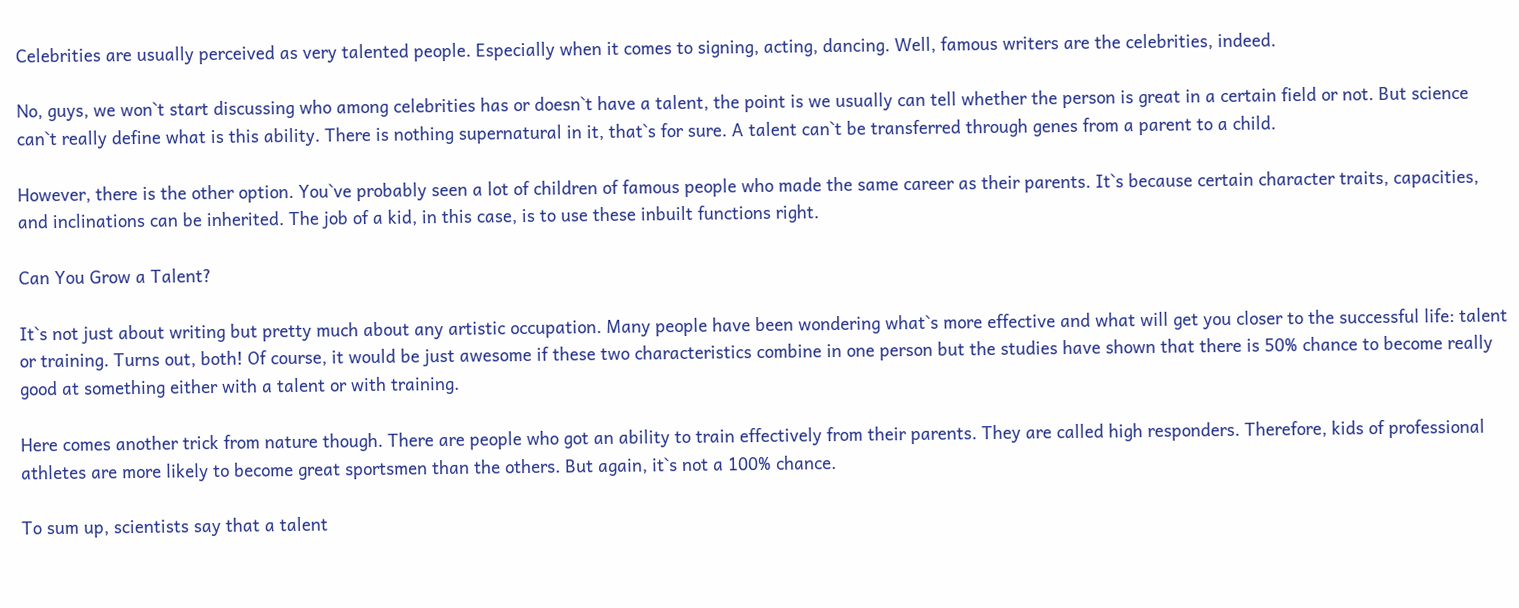Celebrities are usually perceived as very talented people. Especially when it comes to signing, acting, dancing. Well, famous writers are the celebrities, indeed.

No, guys, we won`t start discussing who among celebrities has or doesn`t have a talent, the point is we usually can tell whether the person is great in a certain field or not. But science can`t really define what is this ability. There is nothing supernatural in it, that`s for sure. A talent can`t be transferred through genes from a parent to a child.

However, there is the other option. You`ve probably seen a lot of children of famous people who made the same career as their parents. It`s because certain character traits, capacities, and inclinations can be inherited. The job of a kid, in this case, is to use these inbuilt functions right.

Can You Grow a Talent?

It`s not just about writing but pretty much about any artistic occupation. Many people have been wondering what`s more effective and what will get you closer to the successful life: talent or training. Turns out, both! Of course, it would be just awesome if these two characteristics combine in one person but the studies have shown that there is 50% chance to become really good at something either with a talent or with training.

Here comes another trick from nature though. There are people who got an ability to train effectively from their parents. They are called high responders. Therefore, kids of professional athletes are more likely to become great sportsmen than the others. But again, it`s not a 100% chance.

To sum up, scientists say that a talent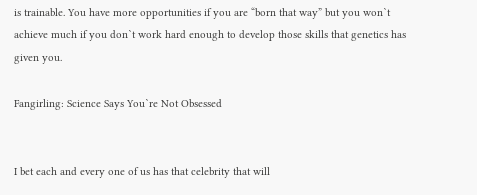is trainable. You have more opportunities if you are “born that way” but you won`t achieve much if you don`t work hard enough to develop those skills that genetics has given you.

Fangirling: Science Says You`re Not Obsessed


I bet each and every one of us has that celebrity that will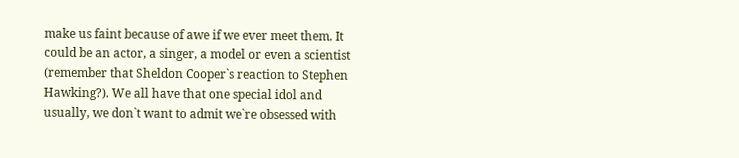make us faint because of awe if we ever meet them. It could be an actor, a singer, a model or even a scientist (remember that Sheldon Cooper`s reaction to Stephen Hawking?). We all have that one special idol and usually, we don`t want to admit we`re obsessed with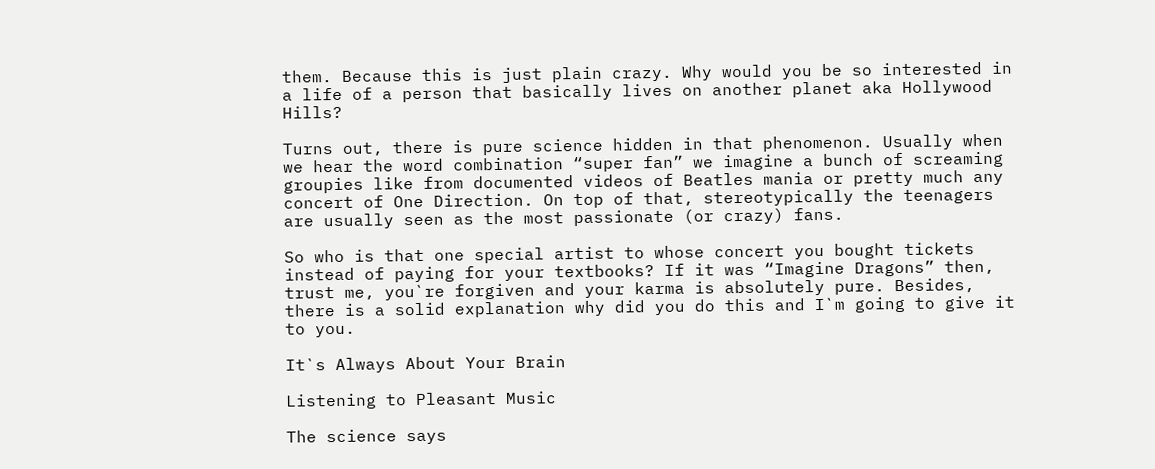them. Because this is just plain crazy. Why would you be so interested in a life of a person that basically lives on another planet aka Hollywood Hills?

Turns out, there is pure science hidden in that phenomenon. Usually when we hear the word combination “super fan” we imagine a bunch of screaming groupies like from documented videos of Beatles mania or pretty much any concert of One Direction. On top of that, stereotypically the teenagers are usually seen as the most passionate (or crazy) fans.

So who is that one special artist to whose concert you bought tickets instead of paying for your textbooks? If it was “Imagine Dragons” then, trust me, you`re forgiven and your karma is absolutely pure. Besides, there is a solid explanation why did you do this and I`m going to give it to you.

It`s Always About Your Brain

Listening to Pleasant Music

The science says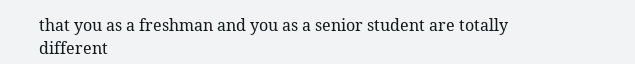that you as a freshman and you as a senior student are totally different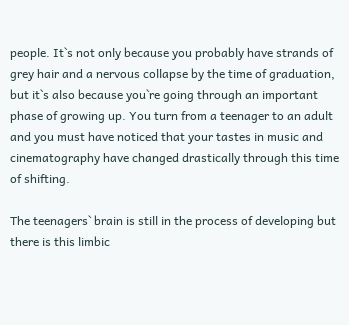people. It`s not only because you probably have strands of grey hair and a nervous collapse by the time of graduation, but it`s also because you`re going through an important phase of growing up. You turn from a teenager to an adult and you must have noticed that your tastes in music and cinematography have changed drastically through this time of shifting.

The teenagers` brain is still in the process of developing but there is this limbic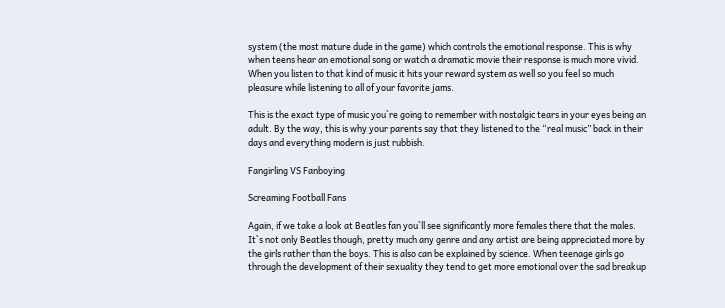system (the most mature dude in the game) which controls the emotional response. This is why when teens hear an emotional song or watch a dramatic movie their response is much more vivid. When you listen to that kind of music it hits your reward system as well so you feel so much pleasure while listening to all of your favorite jams.

This is the exact type of music you`re going to remember with nostalgic tears in your eyes being an adult. By the way, this is why your parents say that they listened to the “real music” back in their days and everything modern is just rubbish.

Fangirling VS Fanboying

Screaming Football Fans

Again, if we take a look at Beatles fan you`ll see significantly more females there that the males. It`s not only Beatles though, pretty much any genre and any artist are being appreciated more by the girls rather than the boys. This is also can be explained by science. When teenage girls go through the development of their sexuality they tend to get more emotional over the sad breakup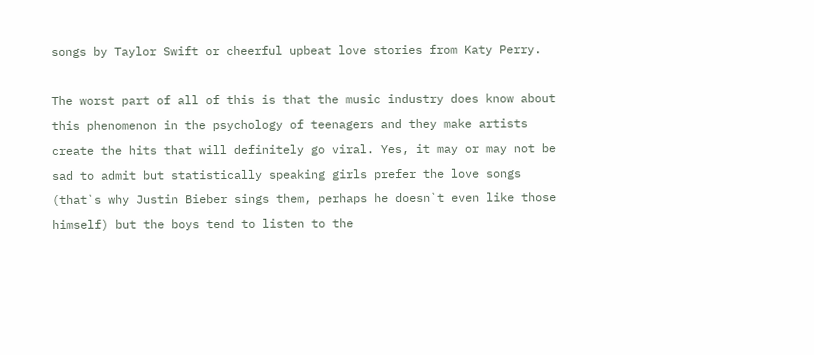songs by Taylor Swift or cheerful upbeat love stories from Katy Perry.

The worst part of all of this is that the music industry does know about this phenomenon in the psychology of teenagers and they make artists create the hits that will definitely go viral. Yes, it may or may not be sad to admit but statistically speaking girls prefer the love songs (that`s why Justin Bieber sings them, perhaps he doesn`t even like those himself) but the boys tend to listen to the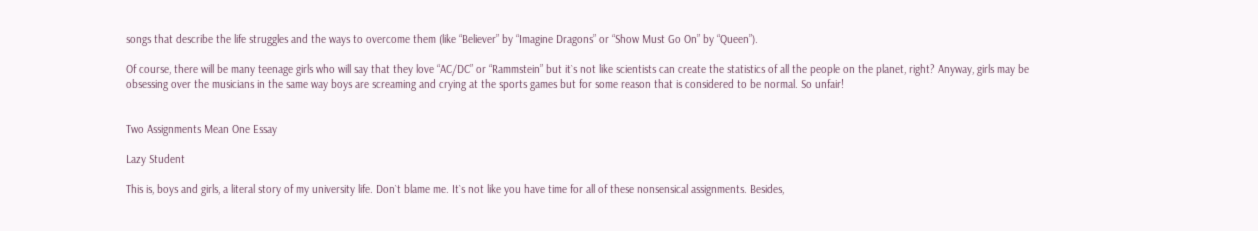songs that describe the life struggles and the ways to overcome them (like “Believer” by “Imagine Dragons” or “Show Must Go On” by “Queen”).

Of course, there will be many teenage girls who will say that they love “AC/DC” or “Rammstein” but it`s not like scientists can create the statistics of all the people on the planet, right? Anyway, girls may be obsessing over the musicians in the same way boys are screaming and crying at the sports games but for some reason that is considered to be normal. So unfair!


Two Assignments Mean One Essay

Lazy Student

This is, boys and girls, a literal story of my university life. Don`t blame me. It`s not like you have time for all of these nonsensical assignments. Besides,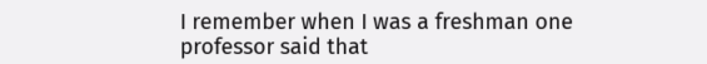I remember when I was a freshman one professor said that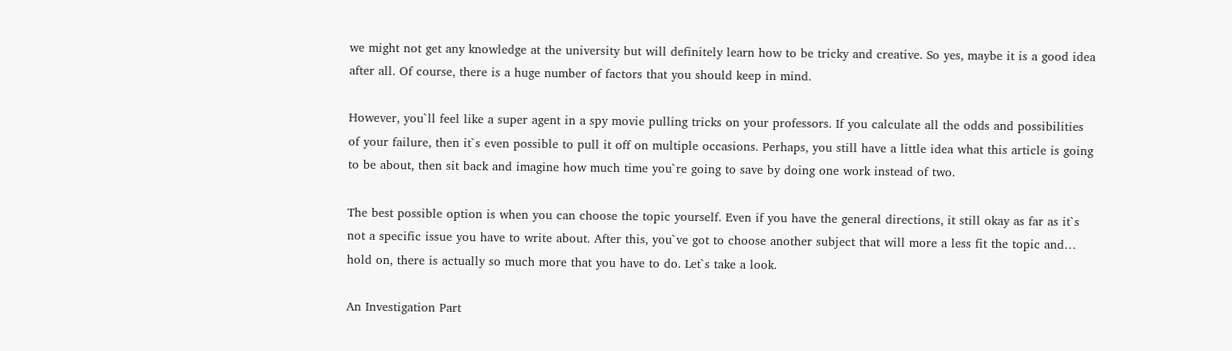we might not get any knowledge at the university but will definitely learn how to be tricky and creative. So yes, maybe it is a good idea after all. Of course, there is a huge number of factors that you should keep in mind.

However, you`ll feel like a super agent in a spy movie pulling tricks on your professors. If you calculate all the odds and possibilities of your failure, then it`s even possible to pull it off on multiple occasions. Perhaps, you still have a little idea what this article is going to be about, then sit back and imagine how much time you`re going to save by doing one work instead of two.

The best possible option is when you can choose the topic yourself. Even if you have the general directions, it still okay as far as it`s not a specific issue you have to write about. After this, you`ve got to choose another subject that will more a less fit the topic and… hold on, there is actually so much more that you have to do. Let`s take a look.

An Investigation Part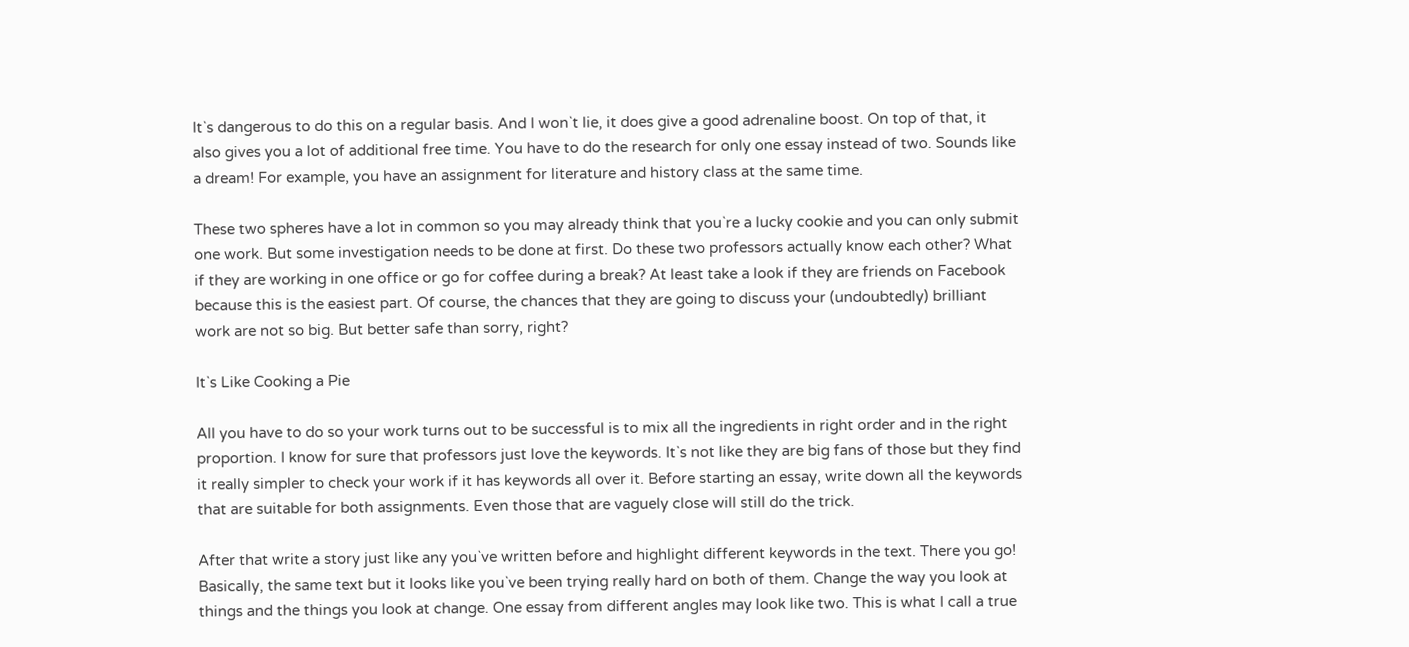It`s dangerous to do this on a regular basis. And I won`t lie, it does give a good adrenaline boost. On top of that, it also gives you a lot of additional free time. You have to do the research for only one essay instead of two. Sounds like a dream! For example, you have an assignment for literature and history class at the same time.

These two spheres have a lot in common so you may already think that you`re a lucky cookie and you can only submit one work. But some investigation needs to be done at first. Do these two professors actually know each other? What if they are working in one office or go for coffee during a break? At least take a look if they are friends on Facebook because this is the easiest part. Of course, the chances that they are going to discuss your (undoubtedly) brilliant work are not so big. But better safe than sorry, right?

It`s Like Cooking a Pie

All you have to do so your work turns out to be successful is to mix all the ingredients in right order and in the right proportion. I know for sure that professors just love the keywords. It`s not like they are big fans of those but they find it really simpler to check your work if it has keywords all over it. Before starting an essay, write down all the keywords that are suitable for both assignments. Even those that are vaguely close will still do the trick.

After that write a story just like any you`ve written before and highlight different keywords in the text. There you go! Basically, the same text but it looks like you`ve been trying really hard on both of them. Change the way you look at things and the things you look at change. One essay from different angles may look like two. This is what I call a true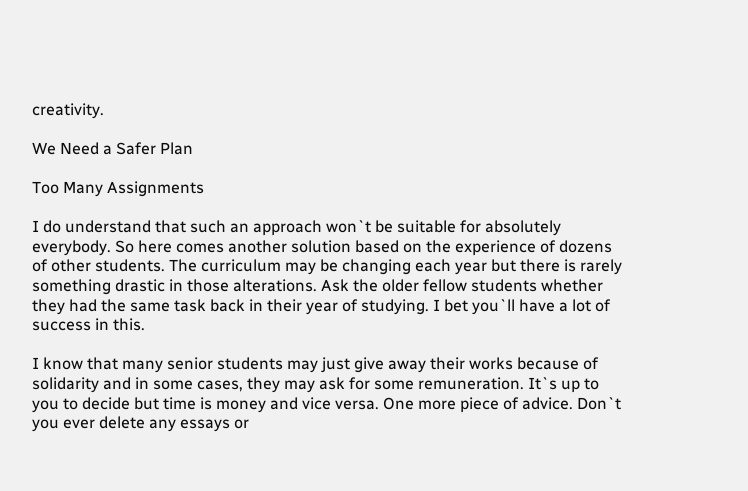creativity.

We Need a Safer Plan

Too Many Assignments

I do understand that such an approach won`t be suitable for absolutely everybody. So here comes another solution based on the experience of dozens of other students. The curriculum may be changing each year but there is rarely something drastic in those alterations. Ask the older fellow students whether they had the same task back in their year of studying. I bet you`ll have a lot of success in this.

I know that many senior students may just give away their works because of solidarity and in some cases, they may ask for some remuneration. It`s up to you to decide but time is money and vice versa. One more piece of advice. Don`t you ever delete any essays or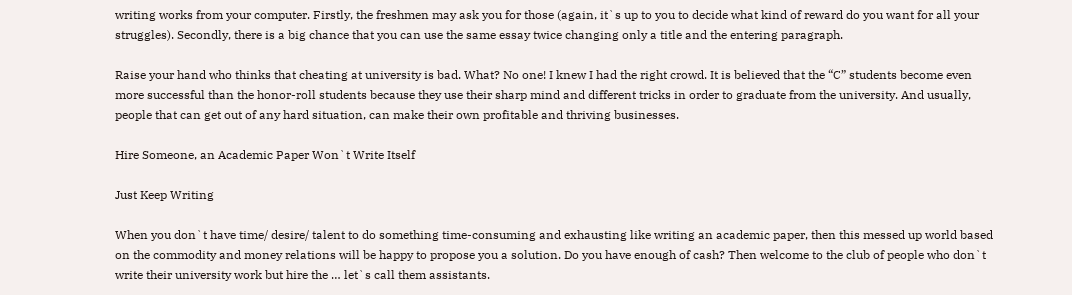writing works from your computer. Firstly, the freshmen may ask you for those (again, it`s up to you to decide what kind of reward do you want for all your struggles). Secondly, there is a big chance that you can use the same essay twice changing only a title and the entering paragraph.

Raise your hand who thinks that cheating at university is bad. What? No one! I knew I had the right crowd. It is believed that the “C” students become even more successful than the honor-roll students because they use their sharp mind and different tricks in order to graduate from the university. And usually, people that can get out of any hard situation, can make their own profitable and thriving businesses.

Hire Someone, an Academic Paper Won`t Write Itself

Just Keep Writing

When you don`t have time/ desire/ talent to do something time-consuming and exhausting like writing an academic paper, then this messed up world based on the commodity and money relations will be happy to propose you a solution. Do you have enough of cash? Then welcome to the club of people who don`t write their university work but hire the … let`s call them assistants.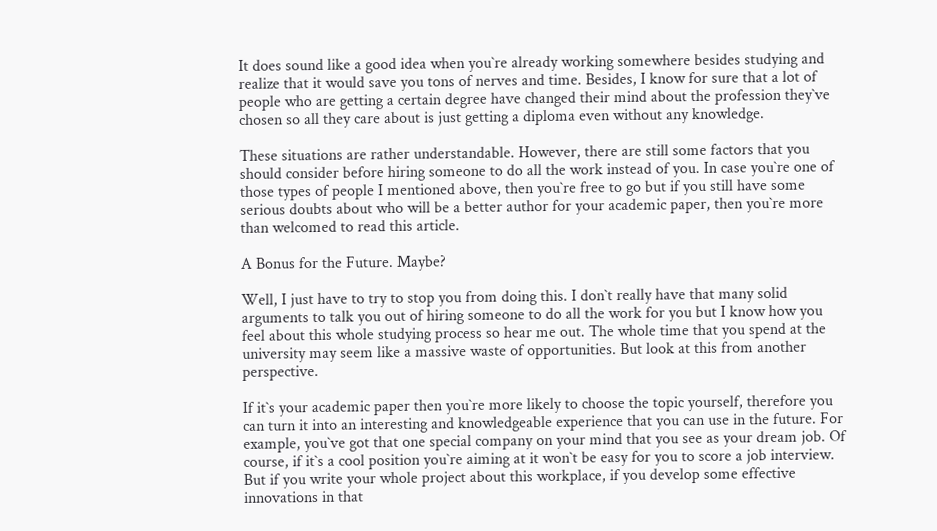It does sound like a good idea when you`re already working somewhere besides studying and realize that it would save you tons of nerves and time. Besides, I know for sure that a lot of people who are getting a certain degree have changed their mind about the profession they`ve chosen so all they care about is just getting a diploma even without any knowledge.

These situations are rather understandable. However, there are still some factors that you should consider before hiring someone to do all the work instead of you. In case you`re one of those types of people I mentioned above, then you`re free to go but if you still have some serious doubts about who will be a better author for your academic paper, then you`re more than welcomed to read this article.

A Bonus for the Future. Maybe?

Well, I just have to try to stop you from doing this. I don`t really have that many solid arguments to talk you out of hiring someone to do all the work for you but I know how you feel about this whole studying process so hear me out. The whole time that you spend at the university may seem like a massive waste of opportunities. But look at this from another perspective.

If it`s your academic paper then you`re more likely to choose the topic yourself, therefore you can turn it into an interesting and knowledgeable experience that you can use in the future. For example, you`ve got that one special company on your mind that you see as your dream job. Of course, if it`s a cool position you`re aiming at it won`t be easy for you to score a job interview. But if you write your whole project about this workplace, if you develop some effective innovations in that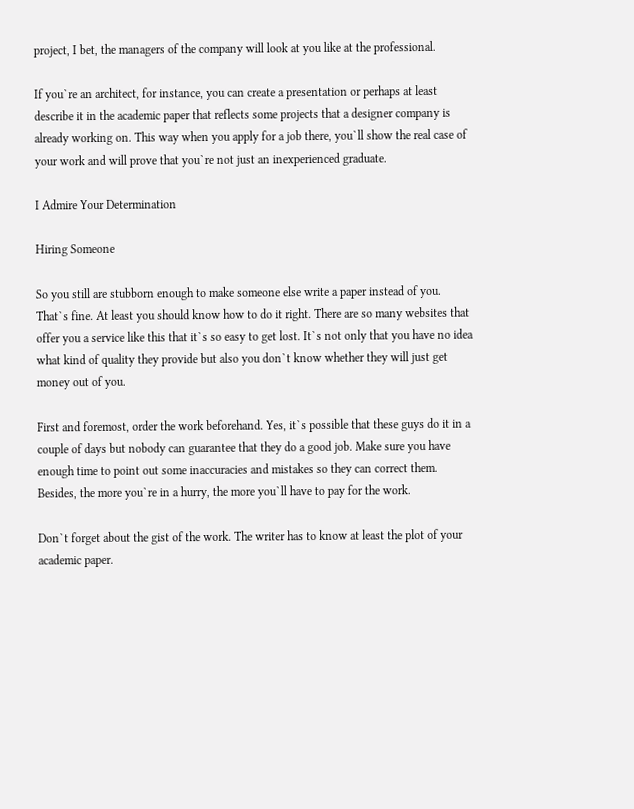project, I bet, the managers of the company will look at you like at the professional.

If you`re an architect, for instance, you can create a presentation or perhaps at least describe it in the academic paper that reflects some projects that a designer company is already working on. This way when you apply for a job there, you`ll show the real case of your work and will prove that you`re not just an inexperienced graduate.

I Admire Your Determination

Hiring Someone

So you still are stubborn enough to make someone else write a paper instead of you. That`s fine. At least you should know how to do it right. There are so many websites that offer you a service like this that it`s so easy to get lost. It`s not only that you have no idea what kind of quality they provide but also you don`t know whether they will just get money out of you.

First and foremost, order the work beforehand. Yes, it`s possible that these guys do it in a couple of days but nobody can guarantee that they do a good job. Make sure you have enough time to point out some inaccuracies and mistakes so they can correct them. Besides, the more you`re in a hurry, the more you`ll have to pay for the work.

Don`t forget about the gist of the work. The writer has to know at least the plot of your academic paper.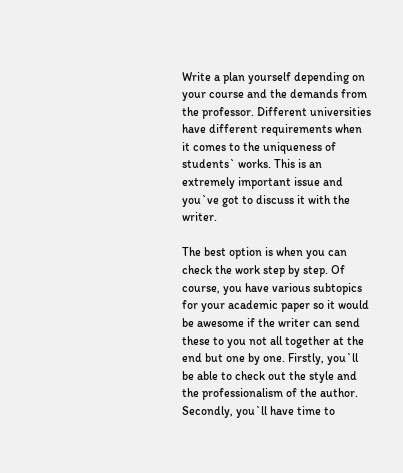Write a plan yourself depending on your course and the demands from the professor. Different universities have different requirements when it comes to the uniqueness of students` works. This is an extremely important issue and you`ve got to discuss it with the writer.

The best option is when you can check the work step by step. Of course, you have various subtopics for your academic paper so it would be awesome if the writer can send these to you not all together at the end but one by one. Firstly, you`ll be able to check out the style and the professionalism of the author. Secondly, you`ll have time to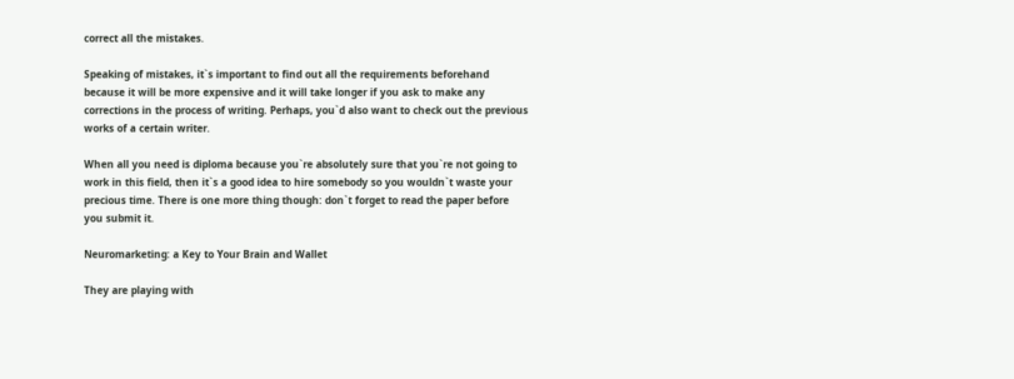correct all the mistakes.

Speaking of mistakes, it`s important to find out all the requirements beforehand because it will be more expensive and it will take longer if you ask to make any corrections in the process of writing. Perhaps, you`d also want to check out the previous works of a certain writer.

When all you need is diploma because you`re absolutely sure that you`re not going to work in this field, then it`s a good idea to hire somebody so you wouldn`t waste your precious time. There is one more thing though: don`t forget to read the paper before you submit it.

Neuromarketing: a Key to Your Brain and Wallet

They are playing with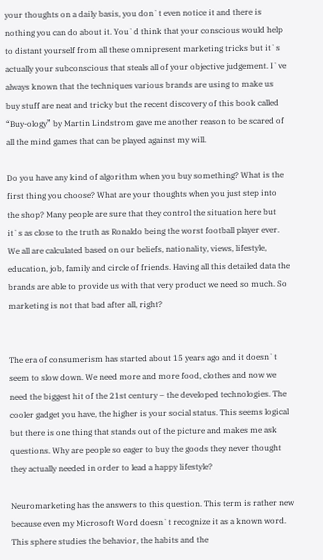your thoughts on a daily basis, you don`t even notice it and there is nothing you can do about it. You`d think that your conscious would help to distant yourself from all these omnipresent marketing tricks but it`s actually your subconscious that steals all of your objective judgement. I`ve always known that the techniques various brands are using to make us buy stuff are neat and tricky but the recent discovery of this book called “Buy-ology” by Martin Lindstrom gave me another reason to be scared of all the mind games that can be played against my will.

Do you have any kind of algorithm when you buy something? What is the first thing you choose? What are your thoughts when you just step into the shop? Many people are sure that they control the situation here but it`s as close to the truth as Ronaldo being the worst football player ever. We all are calculated based on our beliefs, nationality, views, lifestyle, education, job, family and circle of friends. Having all this detailed data the brands are able to provide us with that very product we need so much. So marketing is not that bad after all, right?


The era of consumerism has started about 15 years ago and it doesn`t seem to slow down. We need more and more food, clothes and now we need the biggest hit of the 21st century – the developed technologies. The cooler gadget you have, the higher is your social status. This seems logical but there is one thing that stands out of the picture and makes me ask questions. Why are people so eager to buy the goods they never thought they actually needed in order to lead a happy lifestyle?

Neuromarketing has the answers to this question. This term is rather new because even my Microsoft Word doesn`t recognize it as a known word. This sphere studies the behavior, the habits and the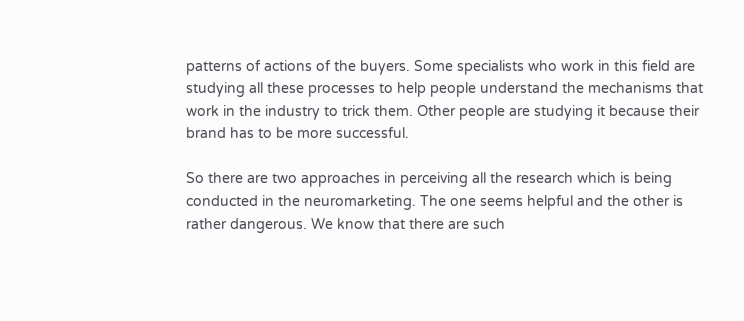patterns of actions of the buyers. Some specialists who work in this field are studying all these processes to help people understand the mechanisms that work in the industry to trick them. Other people are studying it because their brand has to be more successful.

So there are two approaches in perceiving all the research which is being conducted in the neuromarketing. The one seems helpful and the other is rather dangerous. We know that there are such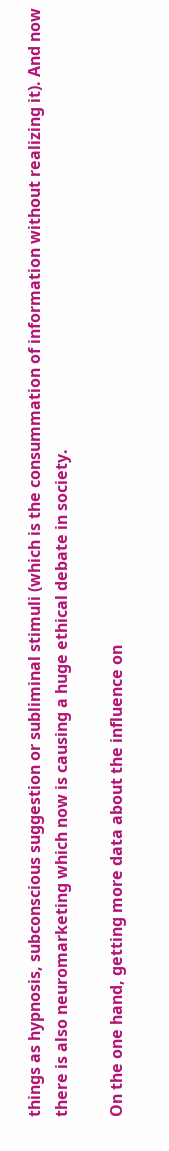things as hypnosis, subconscious suggestion or subliminal stimuli (which is the consummation of information without realizing it). And now there is also neuromarketing which now is causing a huge ethical debate in society.

On the one hand, getting more data about the influence on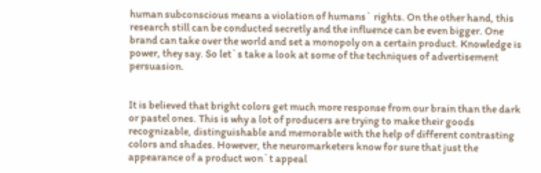human subconscious means a violation of humans` rights. On the other hand, this research still can be conducted secretly and the influence can be even bigger. One brand can take over the world and set a monopoly on a certain product. Knowledge is power, they say. So let`s take a look at some of the techniques of advertisement persuasion.


It is believed that bright colors get much more response from our brain than the dark or pastel ones. This is why a lot of producers are trying to make their goods recognizable, distinguishable and memorable with the help of different contrasting colors and shades. However, the neuromarketers know for sure that just the appearance of a product won`t appeal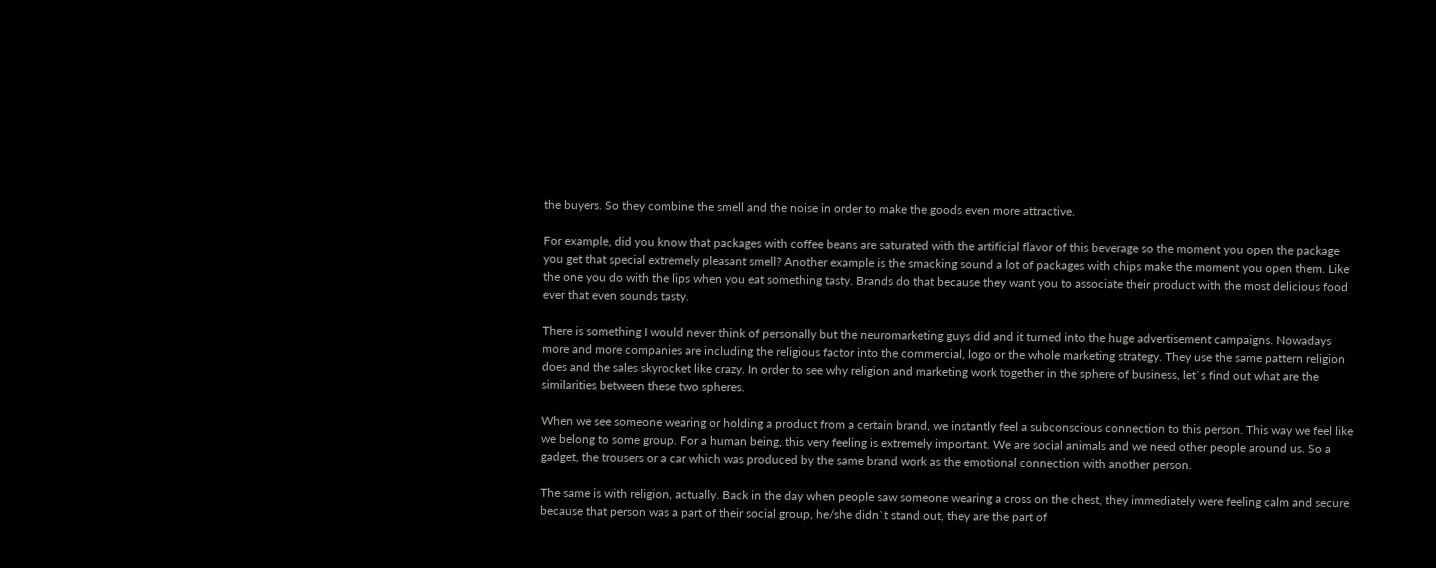the buyers. So they combine the smell and the noise in order to make the goods even more attractive.

For example, did you know that packages with coffee beans are saturated with the artificial flavor of this beverage so the moment you open the package you get that special extremely pleasant smell? Another example is the smacking sound a lot of packages with chips make the moment you open them. Like the one you do with the lips when you eat something tasty. Brands do that because they want you to associate their product with the most delicious food ever that even sounds tasty.

There is something I would never think of personally but the neuromarketing guys did and it turned into the huge advertisement campaigns. Nowadays more and more companies are including the religious factor into the commercial, logo or the whole marketing strategy. They use the same pattern religion does and the sales skyrocket like crazy. In order to see why religion and marketing work together in the sphere of business, let`s find out what are the similarities between these two spheres.

When we see someone wearing or holding a product from a certain brand, we instantly feel a subconscious connection to this person. This way we feel like we belong to some group. For a human being, this very feeling is extremely important. We are social animals and we need other people around us. So a gadget, the trousers or a car which was produced by the same brand work as the emotional connection with another person.

The same is with religion, actually. Back in the day when people saw someone wearing a cross on the chest, they immediately were feeling calm and secure because that person was a part of their social group, he/she didn`t stand out, they are the part of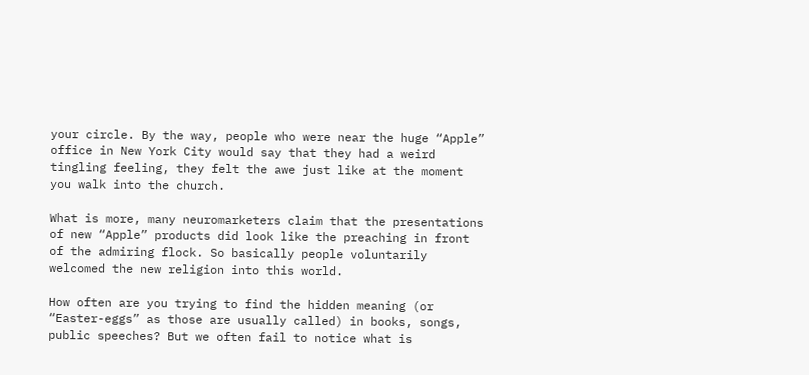your circle. By the way, people who were near the huge “Apple” office in New York City would say that they had a weird tingling feeling, they felt the awe just like at the moment you walk into the church.

What is more, many neuromarketers claim that the presentations of new “Apple” products did look like the preaching in front of the admiring flock. So basically people voluntarily welcomed the new religion into this world.

How often are you trying to find the hidden meaning (or “Easter-eggs” as those are usually called) in books, songs, public speeches? But we often fail to notice what is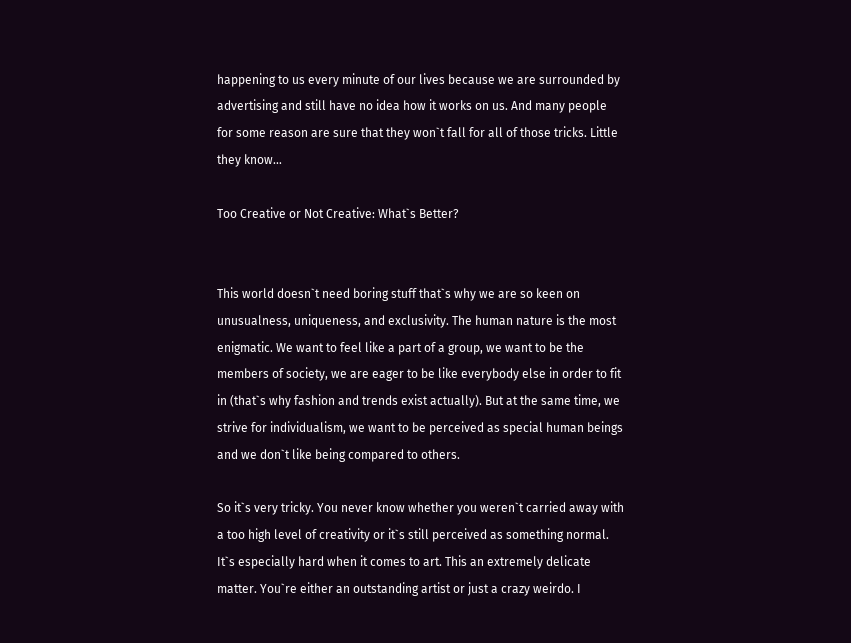happening to us every minute of our lives because we are surrounded by advertising and still have no idea how it works on us. And many people for some reason are sure that they won`t fall for all of those tricks. Little they know…

Too Creative or Not Creative: What`s Better?


This world doesn`t need boring stuff that`s why we are so keen on unusualness, uniqueness, and exclusivity. The human nature is the most enigmatic. We want to feel like a part of a group, we want to be the members of society, we are eager to be like everybody else in order to fit in (that`s why fashion and trends exist actually). But at the same time, we strive for individualism, we want to be perceived as special human beings and we don`t like being compared to others.

So it`s very tricky. You never know whether you weren`t carried away with a too high level of creativity or it`s still perceived as something normal. It`s especially hard when it comes to art. This an extremely delicate matter. You`re either an outstanding artist or just a crazy weirdo. I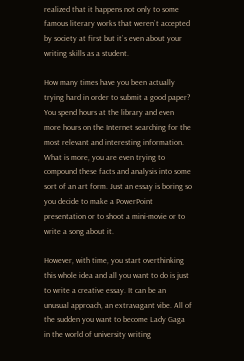realized that it happens not only to some famous literary works that weren`t accepted by society at first but it`s even about your writing skills as a student.

How many times have you been actually trying hard in order to submit a good paper? You spend hours at the library and even more hours on the Internet searching for the most relevant and interesting information. What is more, you are even trying to compound these facts and analysis into some sort of an art form. Just an essay is boring so you decide to make a PowerPoint presentation or to shoot a mini-movie or to write a song about it.

However, with time, you start overthinking this whole idea and all you want to do is just to write a creative essay. It can be an unusual approach, an extravagant vibe. All of the sudden you want to become Lady Gaga in the world of university writing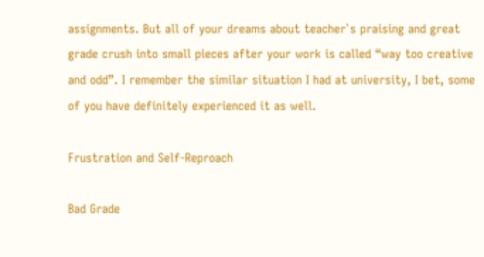assignments. But all of your dreams about teacher`s praising and great grade crush into small pieces after your work is called “way too creative and odd”. I remember the similar situation I had at university, I bet, some of you have definitely experienced it as well.

Frustration and Self-Reproach

Bad Grade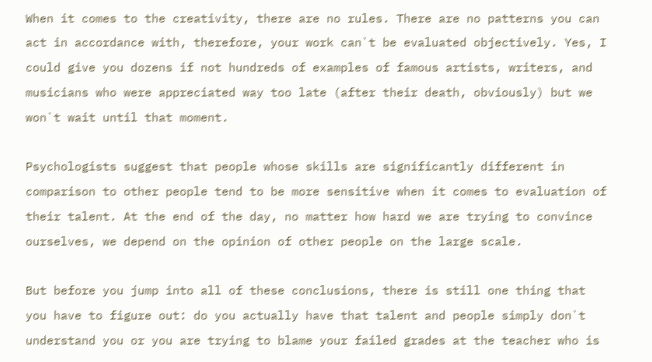When it comes to the creativity, there are no rules. There are no patterns you can act in accordance with, therefore, your work can`t be evaluated objectively. Yes, I could give you dozens if not hundreds of examples of famous artists, writers, and musicians who were appreciated way too late (after their death, obviously) but we won`t wait until that moment.

Psychologists suggest that people whose skills are significantly different in comparison to other people tend to be more sensitive when it comes to evaluation of their talent. At the end of the day, no matter how hard we are trying to convince ourselves, we depend on the opinion of other people on the large scale.

But before you jump into all of these conclusions, there is still one thing that you have to figure out: do you actually have that talent and people simply don`t understand you or you are trying to blame your failed grades at the teacher who is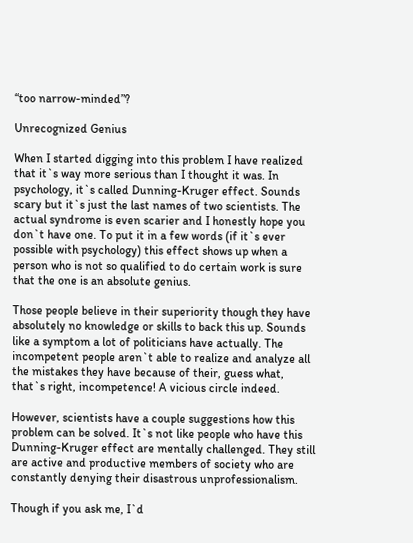“too narrow-minded”?

Unrecognized Genius

When I started digging into this problem I have realized that it`s way more serious than I thought it was. In psychology, it`s called Dunning-Kruger effect. Sounds scary but it`s just the last names of two scientists. The actual syndrome is even scarier and I honestly hope you don`t have one. To put it in a few words (if it`s ever possible with psychology) this effect shows up when a person who is not so qualified to do certain work is sure that the one is an absolute genius.

Those people believe in their superiority though they have absolutely no knowledge or skills to back this up. Sounds like a symptom a lot of politicians have actually. The incompetent people aren`t able to realize and analyze all the mistakes they have because of their, guess what, that`s right, incompetence! A vicious circle indeed.

However, scientists have a couple suggestions how this problem can be solved. It`s not like people who have this Dunning-Kruger effect are mentally challenged. They still are active and productive members of society who are constantly denying their disastrous unprofessionalism.

Though if you ask me, I`d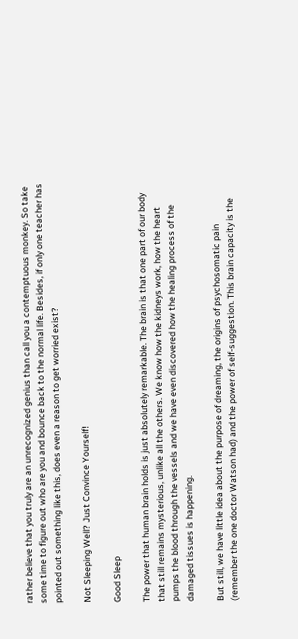rather believe that you truly are an unrecognized genius than call you a contemptuous monkey. So take some time to figure out who are you and bounce back to the normal life. Besides, if only one teacher has pointed out something like this, does even a reason to get worried exist?

Not Sleeping Well? Just Convince Yourself!

Good Sleep

The power that human brain holds is just absolutely remarkable. The brain is that one part of our body that still remains mysterious, unlike all the others. We know how the kidneys work, how the heart pumps the blood through the vessels and we have even discovered how the healing process of the damaged tissues is happening.

But still, we have little idea about the purpose of dreaming, the origins of psychosomatic pain (remember the one doctor Watson had) and the power of self-suggestion. This brain capacity is the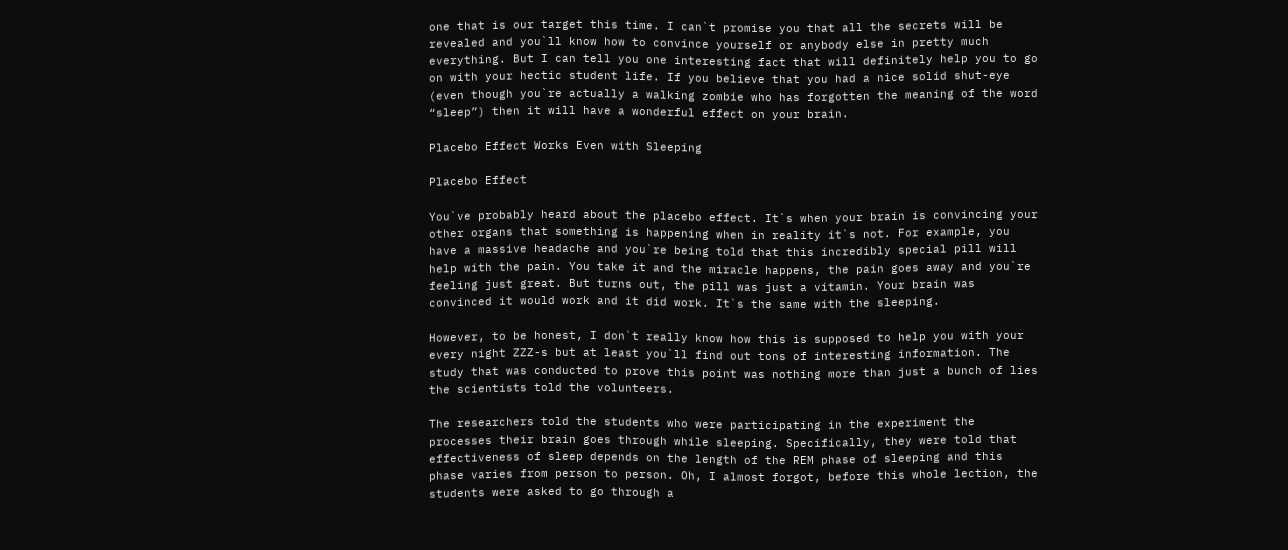one that is our target this time. I can`t promise you that all the secrets will be revealed and you`ll know how to convince yourself or anybody else in pretty much everything. But I can tell you one interesting fact that will definitely help you to go on with your hectic student life. If you believe that you had a nice solid shut-eye (even though you`re actually a walking zombie who has forgotten the meaning of the word “sleep”) then it will have a wonderful effect on your brain.

Placebo Effect Works Even with Sleeping

Placebo Effect

You`ve probably heard about the placebo effect. It`s when your brain is convincing your other organs that something is happening when in reality it`s not. For example, you have a massive headache and you`re being told that this incredibly special pill will help with the pain. You take it and the miracle happens, the pain goes away and you`re feeling just great. But turns out, the pill was just a vitamin. Your brain was convinced it would work and it did work. It`s the same with the sleeping.

However, to be honest, I don`t really know how this is supposed to help you with your every night ZZZ-s but at least you`ll find out tons of interesting information. The study that was conducted to prove this point was nothing more than just a bunch of lies the scientists told the volunteers.

The researchers told the students who were participating in the experiment the processes their brain goes through while sleeping. Specifically, they were told that effectiveness of sleep depends on the length of the REM phase of sleeping and this phase varies from person to person. Oh, I almost forgot, before this whole lection, the students were asked to go through a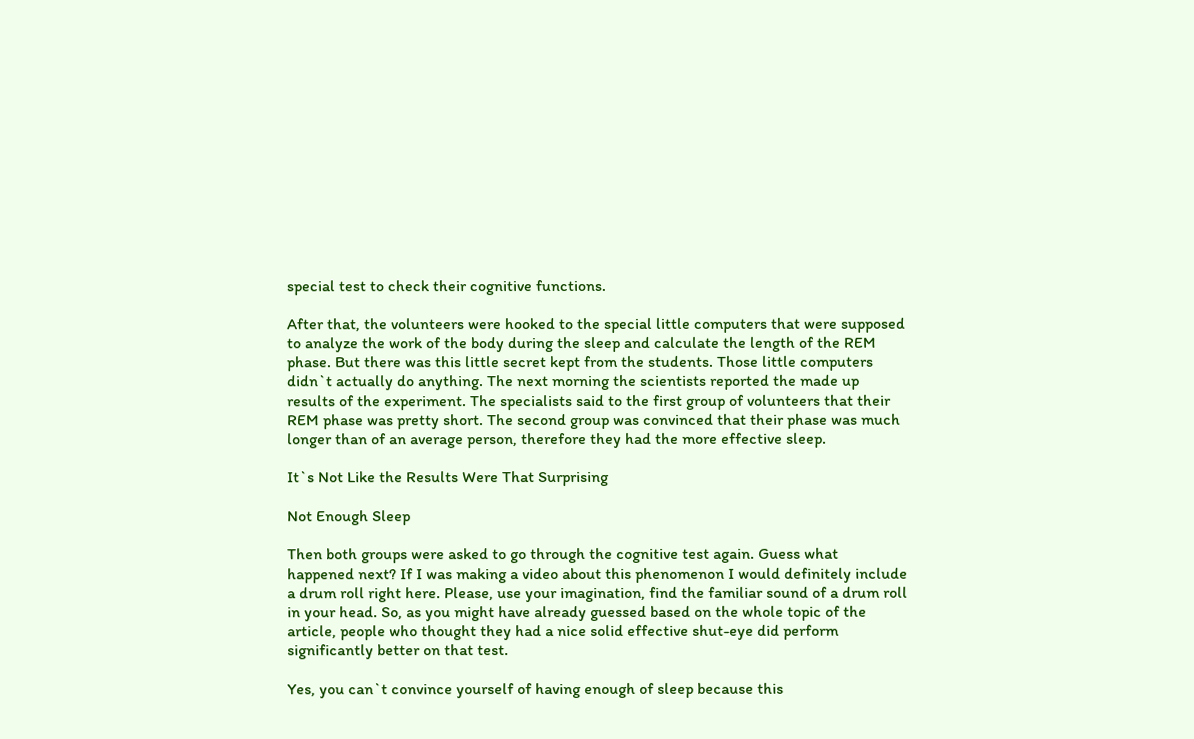special test to check their cognitive functions.

After that, the volunteers were hooked to the special little computers that were supposed to analyze the work of the body during the sleep and calculate the length of the REM phase. But there was this little secret kept from the students. Those little computers didn`t actually do anything. The next morning the scientists reported the made up results of the experiment. The specialists said to the first group of volunteers that their REM phase was pretty short. The second group was convinced that their phase was much longer than of an average person, therefore they had the more effective sleep.

It`s Not Like the Results Were That Surprising

Not Enough Sleep

Then both groups were asked to go through the cognitive test again. Guess what happened next? If I was making a video about this phenomenon I would definitely include a drum roll right here. Please, use your imagination, find the familiar sound of a drum roll in your head. So, as you might have already guessed based on the whole topic of the article, people who thought they had a nice solid effective shut-eye did perform significantly better on that test.

Yes, you can`t convince yourself of having enough of sleep because this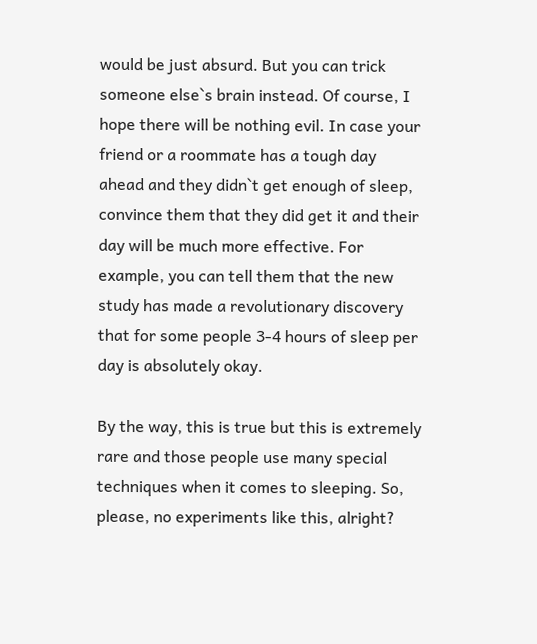would be just absurd. But you can trick someone else`s brain instead. Of course, I hope there will be nothing evil. In case your friend or a roommate has a tough day ahead and they didn`t get enough of sleep, convince them that they did get it and their day will be much more effective. For example, you can tell them that the new study has made a revolutionary discovery that for some people 3-4 hours of sleep per day is absolutely okay.

By the way, this is true but this is extremely rare and those people use many special techniques when it comes to sleeping. So, please, no experiments like this, alright?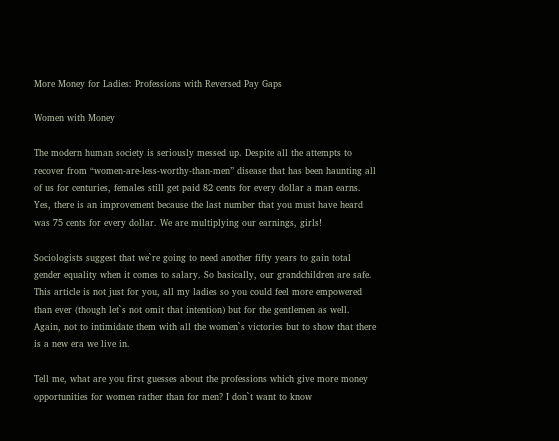More Money for Ladies: Professions with Reversed Pay Gaps

Women with Money

The modern human society is seriously messed up. Despite all the attempts to recover from “women-are-less-worthy-than-men” disease that has been haunting all of us for centuries, females still get paid 82 cents for every dollar a man earns. Yes, there is an improvement because the last number that you must have heard was 75 cents for every dollar. We are multiplying our earnings, girls!

Sociologists suggest that we`re going to need another fifty years to gain total gender equality when it comes to salary. So basically, our grandchildren are safe. This article is not just for you, all my ladies so you could feel more empowered than ever (though let`s not omit that intention) but for the gentlemen as well. Again, not to intimidate them with all the women`s victories but to show that there is a new era we live in.

Tell me, what are you first guesses about the professions which give more money opportunities for women rather than for men? I don`t want to know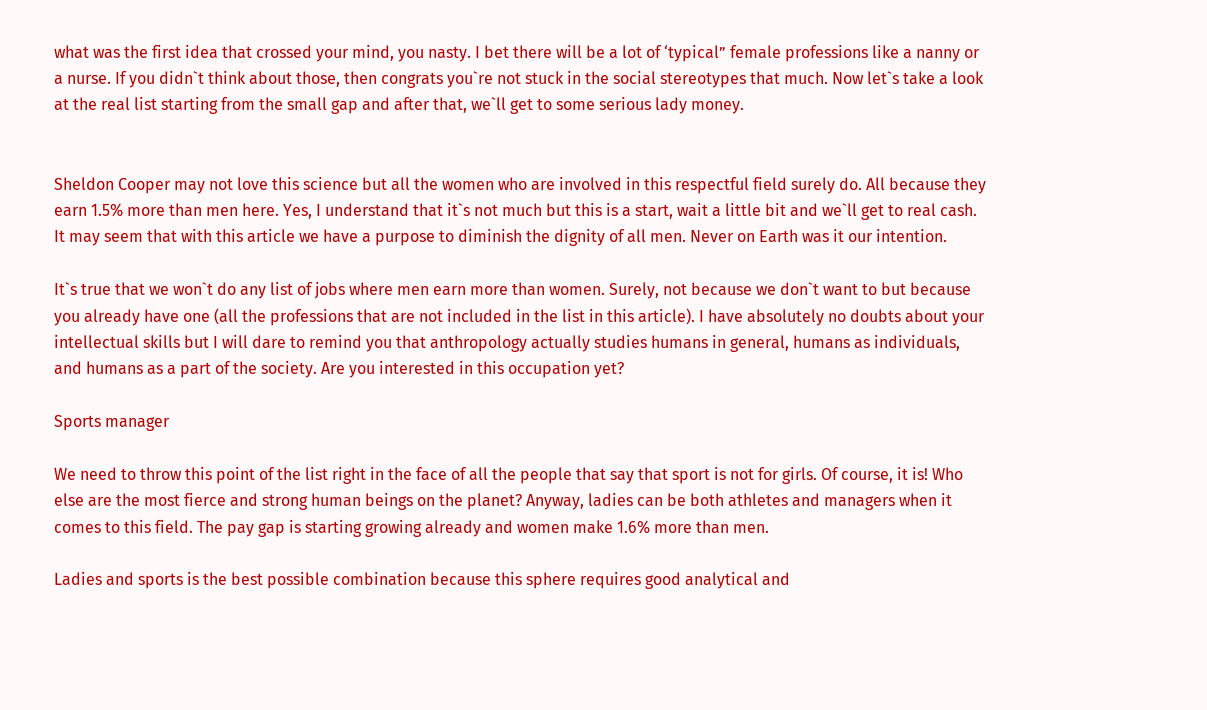what was the first idea that crossed your mind, you nasty. I bet there will be a lot of ‘typical” female professions like a nanny or a nurse. If you didn`t think about those, then congrats you`re not stuck in the social stereotypes that much. Now let`s take a look at the real list starting from the small gap and after that, we`ll get to some serious lady money.


Sheldon Cooper may not love this science but all the women who are involved in this respectful field surely do. All because they earn 1.5% more than men here. Yes, I understand that it`s not much but this is a start, wait a little bit and we`ll get to real cash. It may seem that with this article we have a purpose to diminish the dignity of all men. Never on Earth was it our intention.

It`s true that we won`t do any list of jobs where men earn more than women. Surely, not because we don`t want to but because you already have one (all the professions that are not included in the list in this article). I have absolutely no doubts about your intellectual skills but I will dare to remind you that anthropology actually studies humans in general, humans as individuals, and humans as a part of the society. Are you interested in this occupation yet?

Sports manager

We need to throw this point of the list right in the face of all the people that say that sport is not for girls. Of course, it is! Who else are the most fierce and strong human beings on the planet? Anyway, ladies can be both athletes and managers when it comes to this field. The pay gap is starting growing already and women make 1.6% more than men.

Ladies and sports is the best possible combination because this sphere requires good analytical and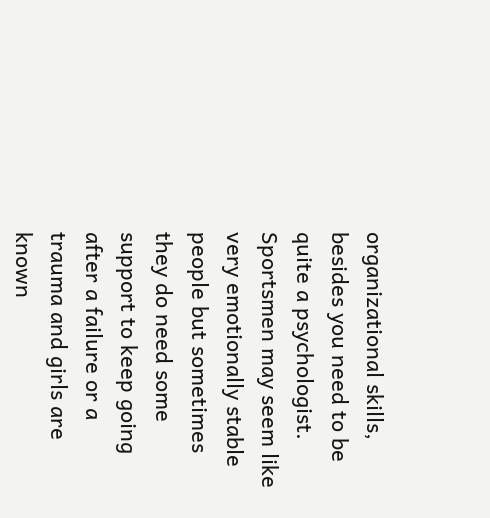organizational skills, besides you need to be quite a psychologist. Sportsmen may seem like very emotionally stable people but sometimes they do need some support to keep going after a failure or a trauma and girls are known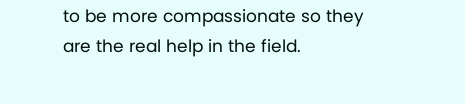to be more compassionate so they are the real help in the field.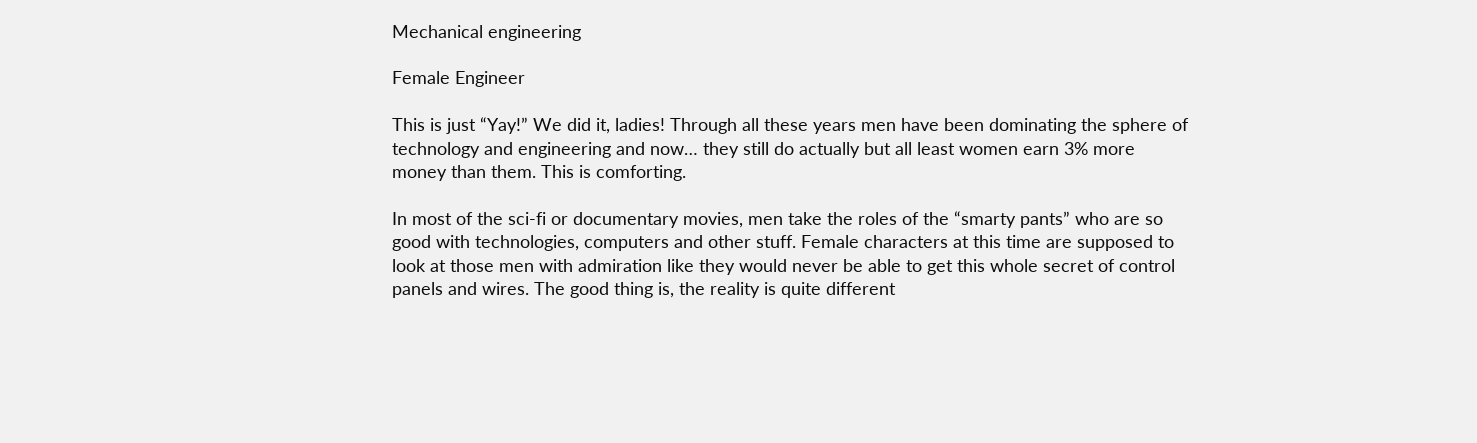Mechanical engineering

Female Engineer

This is just “Yay!” We did it, ladies! Through all these years men have been dominating the sphere of technology and engineering and now… they still do actually but all least women earn 3% more money than them. This is comforting.

In most of the sci-fi or documentary movies, men take the roles of the “smarty pants” who are so good with technologies, computers and other stuff. Female characters at this time are supposed to look at those men with admiration like they would never be able to get this whole secret of control panels and wires. The good thing is, the reality is quite different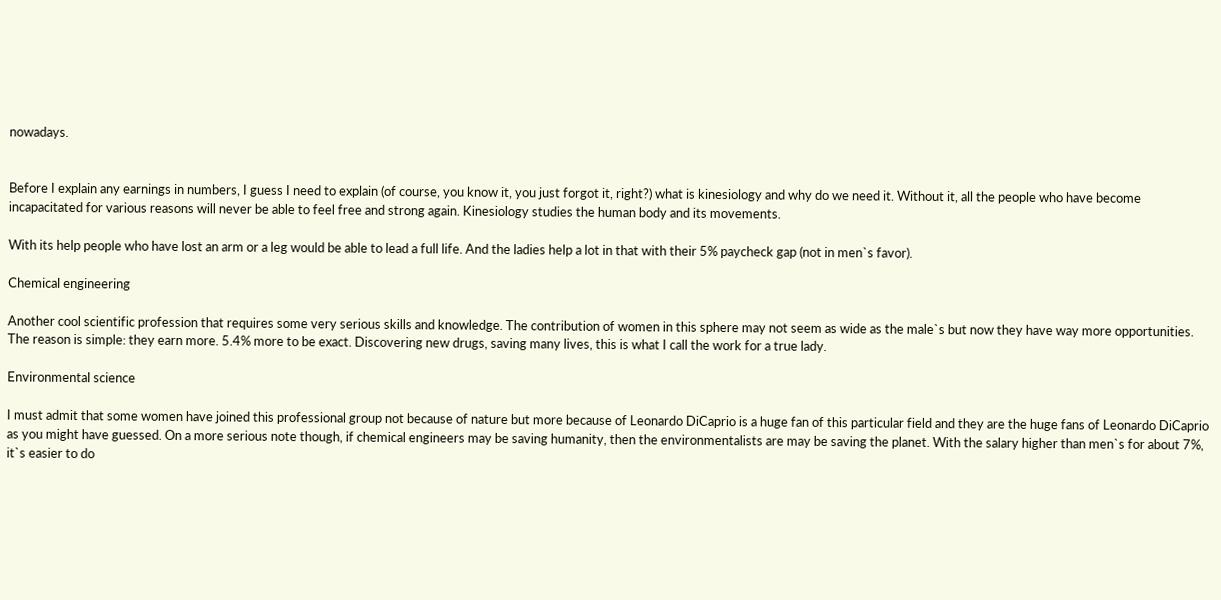nowadays.


Before I explain any earnings in numbers, I guess I need to explain (of course, you know it, you just forgot it, right?) what is kinesiology and why do we need it. Without it, all the people who have become incapacitated for various reasons will never be able to feel free and strong again. Kinesiology studies the human body and its movements.

With its help people who have lost an arm or a leg would be able to lead a full life. And the ladies help a lot in that with their 5% paycheck gap (not in men`s favor).

Chemical engineering

Another cool scientific profession that requires some very serious skills and knowledge. The contribution of women in this sphere may not seem as wide as the male`s but now they have way more opportunities. The reason is simple: they earn more. 5.4% more to be exact. Discovering new drugs, saving many lives, this is what I call the work for a true lady.

Environmental science

I must admit that some women have joined this professional group not because of nature but more because of Leonardo DiCaprio is a huge fan of this particular field and they are the huge fans of Leonardo DiCaprio as you might have guessed. On a more serious note though, if chemical engineers may be saving humanity, then the environmentalists are may be saving the planet. With the salary higher than men`s for about 7%, it`s easier to do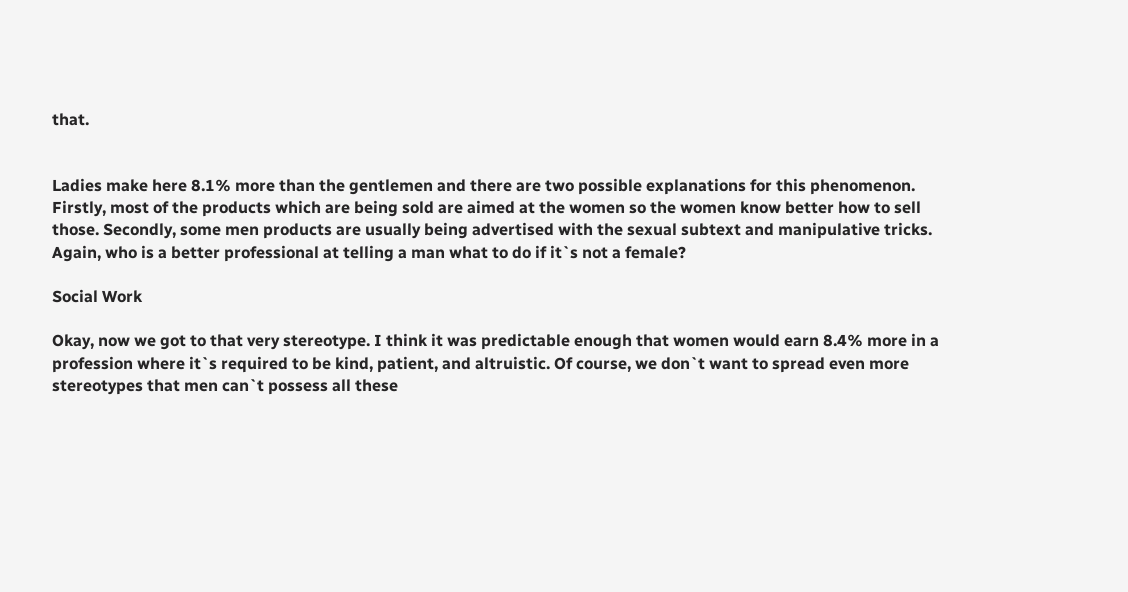that.


Ladies make here 8.1% more than the gentlemen and there are two possible explanations for this phenomenon. Firstly, most of the products which are being sold are aimed at the women so the women know better how to sell those. Secondly, some men products are usually being advertised with the sexual subtext and manipulative tricks. Again, who is a better professional at telling a man what to do if it`s not a female?

Social Work

Okay, now we got to that very stereotype. I think it was predictable enough that women would earn 8.4% more in a profession where it`s required to be kind, patient, and altruistic. Of course, we don`t want to spread even more stereotypes that men can`t possess all these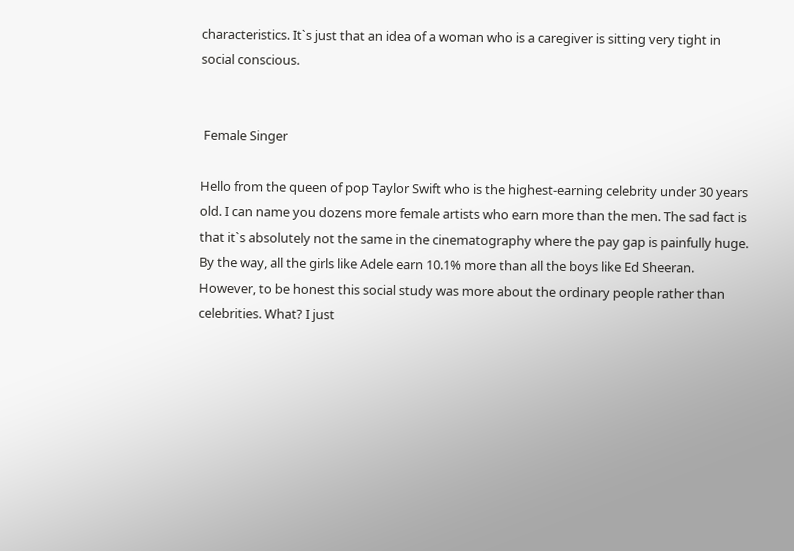characteristics. It`s just that an idea of a woman who is a caregiver is sitting very tight in social conscious.


 Female Singer

Hello from the queen of pop Taylor Swift who is the highest-earning celebrity under 30 years old. I can name you dozens more female artists who earn more than the men. The sad fact is that it`s absolutely not the same in the cinematography where the pay gap is painfully huge. By the way, all the girls like Adele earn 10.1% more than all the boys like Ed Sheeran. However, to be honest this social study was more about the ordinary people rather than celebrities. What? I just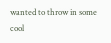wanted to throw in some cool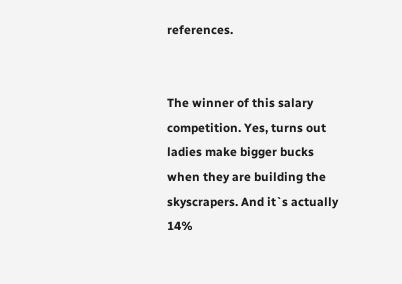references.


The winner of this salary competition. Yes, turns out ladies make bigger bucks when they are building the skyscrapers. And it`s actually 14%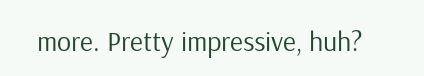more. Pretty impressive, huh?